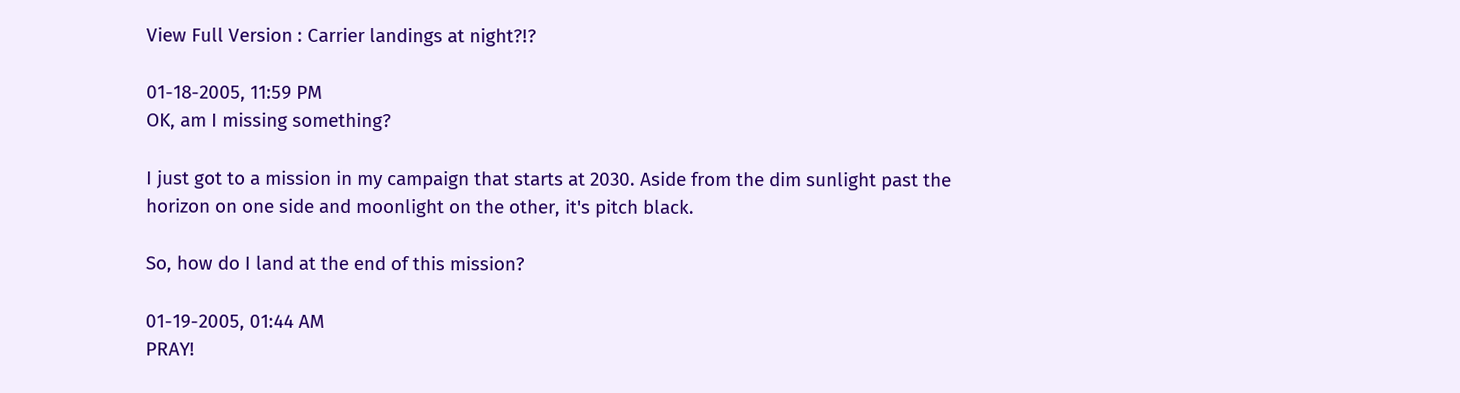View Full Version : Carrier landings at night?!?

01-18-2005, 11:59 PM
OK, am I missing something?

I just got to a mission in my campaign that starts at 2030. Aside from the dim sunlight past the horizon on one side and moonlight on the other, it's pitch black.

So, how do I land at the end of this mission?

01-19-2005, 01:44 AM
PRAY!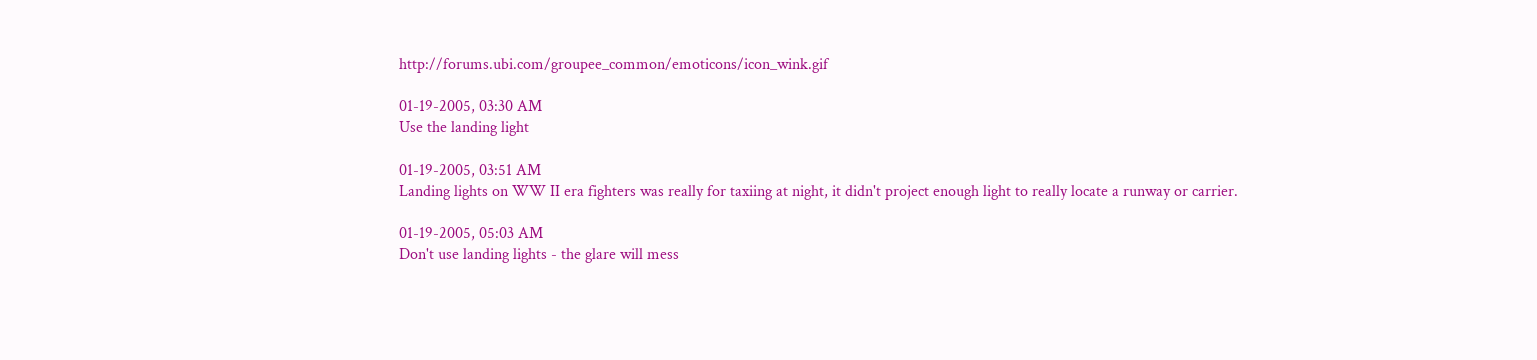http://forums.ubi.com/groupee_common/emoticons/icon_wink.gif

01-19-2005, 03:30 AM
Use the landing light

01-19-2005, 03:51 AM
Landing lights on WW II era fighters was really for taxiing at night, it didn't project enough light to really locate a runway or carrier.

01-19-2005, 05:03 AM
Don't use landing lights - the glare will mess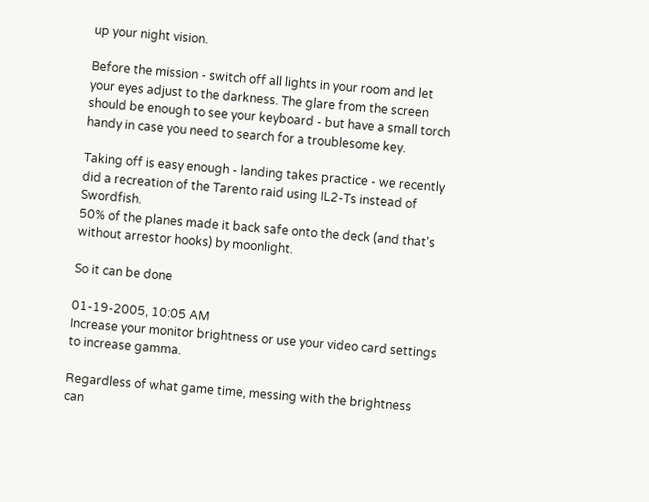up your night vision.

Before the mission - switch off all lights in your room and let your eyes adjust to the darkness. The glare from the screen should be enough to see your keyboard - but have a small torch handy in case you need to search for a troublesome key.

Taking off is easy enough - landing takes practice - we recently did a recreation of the Tarento raid using IL2-Ts instead of Swordfish.
50% of the planes made it back safe onto the deck (and that's without arrestor hooks) by moonlight.

So it can be done

01-19-2005, 10:05 AM
Increase your monitor brightness or use your video card settings to increase gamma.

Regardless of what game time, messing with the brightness can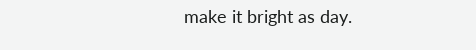make it bright as day.